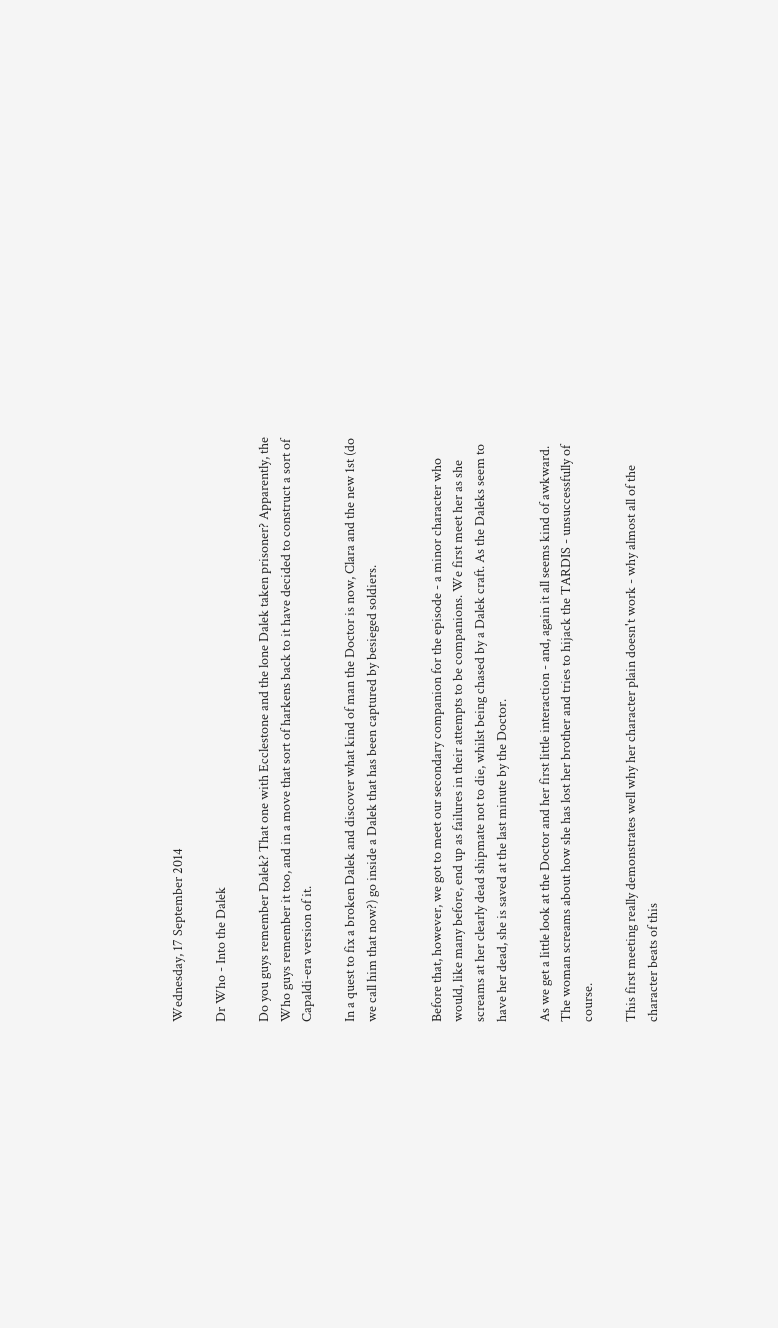Wednesday, 17 September 2014

Dr Who - Into the Dalek

Do you guys remember Dalek? That one with Ecclestone and the lone Dalek taken prisoner? Apparently, the Who guys remember it too, and in a move that sort of harkens back to it have decided to construct a sort of Capaldi-era version of it.

In a quest to fix a broken Dalek and discover what kind of man the Doctor is now, Clara and the new 1st (do we call him that now?) go inside a Dalek that has been captured by besieged soldiers.


Before that, however, we got to meet our secondary companion for the episode - a minor character who would, like many before, end up as failures in their attempts to be companions. We first meet her as she screams at her clearly dead shipmate not to die, whilst being chased by a Dalek craft. As the Daleks seem to have her dead, she is saved at the last minute by the Doctor.

As we get a little look at the Doctor and her first little interaction - and, again it all seems kind of awkward. The woman screams about how she has lost her brother and tries to hijack the TARDIS - unsuccessfully of course.

This first meeting really demonstrates well why her character plain doesn't work - why almost all of the character beats of this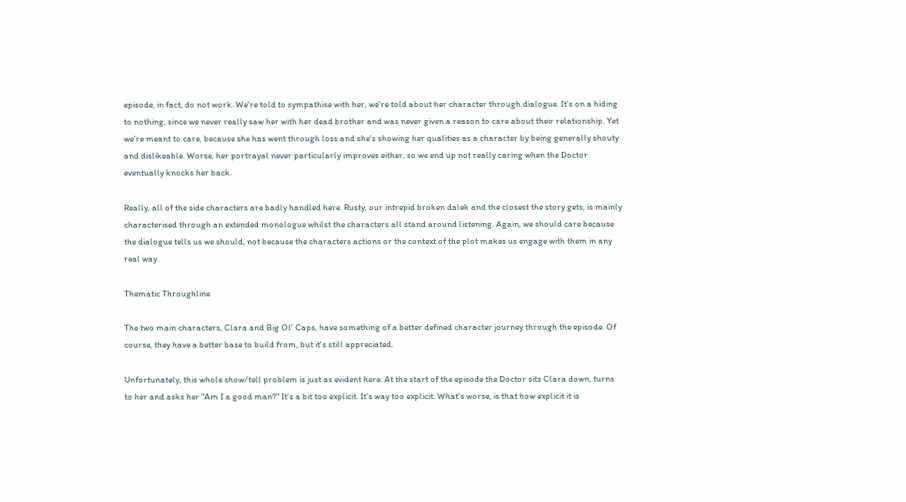episode, in fact, do not work. We're told to sympathise with her, we're told about her character through dialogue. It's on a hiding to nothing, since we never really saw her with her dead brother and was never given a reason to care about their relationship. Yet we're meant to care, because she has went through loss and she's showing her qualities as a character by being generally shouty and dislikeable. Worse, her portrayal never particularly improves either, so we end up not really caring when the Doctor eventually knocks her back.

Really, all of the side characters are badly handled here. Rusty, our intrepid broken dalek and the closest the story gets, is mainly characterised through an extended monologue whilst the characters all stand around listening. Again, we should care because the dialogue tells us we should, not because the characters actions or the context of the plot makes us engage with them in any real way.

Thematic Throughline

The two main characters, Clara and Big Ol' Caps, have something of a better defined character journey through the episode. Of course, they have a better base to build from, but it's still appreciated.

Unfortunately, this whole show/tell problem is just as evident here. At the start of the episode the Doctor sits Clara down, turns to her and asks her "Am I a good man?" It's a bit too explicit. It's way too explicit. What's worse, is that how explicit it is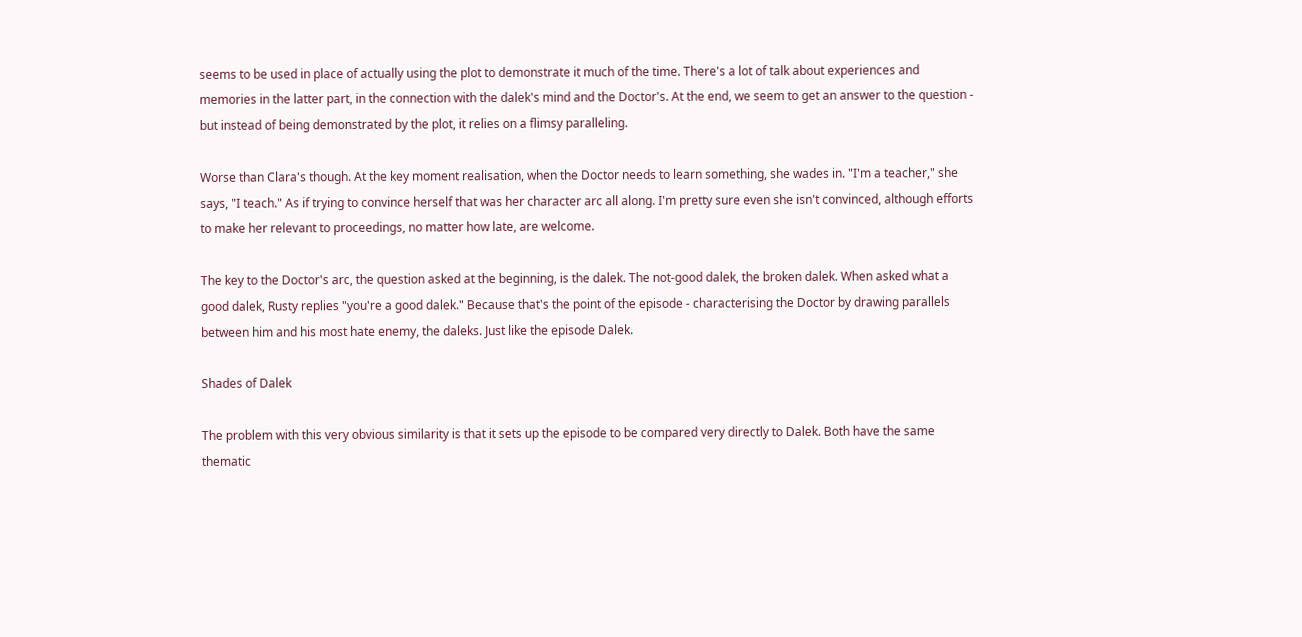seems to be used in place of actually using the plot to demonstrate it much of the time. There's a lot of talk about experiences and memories in the latter part, in the connection with the dalek's mind and the Doctor's. At the end, we seem to get an answer to the question - but instead of being demonstrated by the plot, it relies on a flimsy paralleling.

Worse than Clara's though. At the key moment realisation, when the Doctor needs to learn something, she wades in. "I'm a teacher," she says, "I teach." As if trying to convince herself that was her character arc all along. I'm pretty sure even she isn't convinced, although efforts to make her relevant to proceedings, no matter how late, are welcome.

The key to the Doctor's arc, the question asked at the beginning, is the dalek. The not-good dalek, the broken dalek. When asked what a good dalek, Rusty replies "you're a good dalek." Because that's the point of the episode - characterising the Doctor by drawing parallels between him and his most hate enemy, the daleks. Just like the episode Dalek.

Shades of Dalek

The problem with this very obvious similarity is that it sets up the episode to be compared very directly to Dalek. Both have the same thematic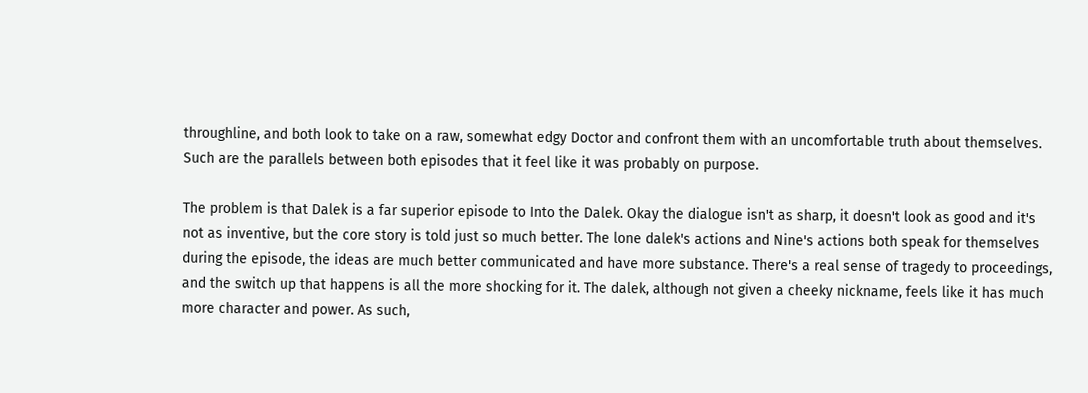throughline, and both look to take on a raw, somewhat edgy Doctor and confront them with an uncomfortable truth about themselves. Such are the parallels between both episodes that it feel like it was probably on purpose.

The problem is that Dalek is a far superior episode to Into the Dalek. Okay the dialogue isn't as sharp, it doesn't look as good and it's not as inventive, but the core story is told just so much better. The lone dalek's actions and Nine's actions both speak for themselves during the episode, the ideas are much better communicated and have more substance. There's a real sense of tragedy to proceedings, and the switch up that happens is all the more shocking for it. The dalek, although not given a cheeky nickname, feels like it has much more character and power. As such,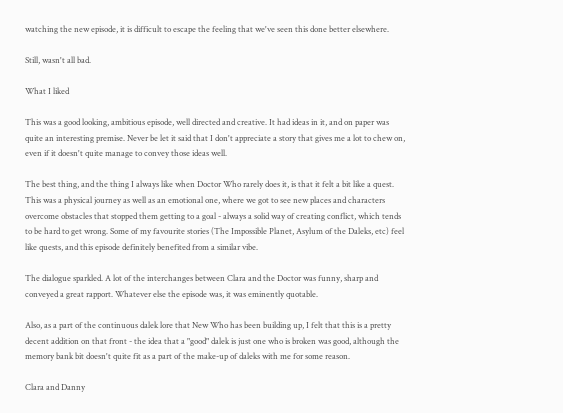watching the new episode, it is difficult to escape the feeling that we've seen this done better elsewhere.

Still, wasn't all bad.

What I liked

This was a good looking, ambitious episode, well directed and creative. It had ideas in it, and on paper was quite an interesting premise. Never be let it said that I don't appreciate a story that gives me a lot to chew on, even if it doesn't quite manage to convey those ideas well.

The best thing, and the thing I always like when Doctor Who rarely does it, is that it felt a bit like a quest. This was a physical journey as well as an emotional one, where we got to see new places and characters overcome obstacles that stopped them getting to a goal - always a solid way of creating conflict, which tends to be hard to get wrong. Some of my favourite stories (The Impossible Planet, Asylum of the Daleks, etc) feel like quests, and this episode definitely benefited from a similar vibe.

The dialogue sparkled. A lot of the interchanges between Clara and the Doctor was funny, sharp and conveyed a great rapport. Whatever else the episode was, it was eminently quotable.

Also, as a part of the continuous dalek lore that New Who has been building up, I felt that this is a pretty decent addition on that front - the idea that a "good" dalek is just one who is broken was good, although the memory bank bit doesn't quite fit as a part of the make-up of daleks with me for some reason.

Clara and Danny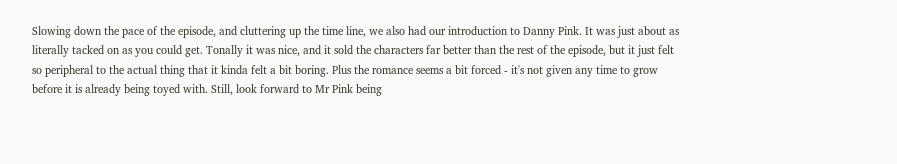Slowing down the pace of the episode, and cluttering up the time line, we also had our introduction to Danny Pink. It was just about as literally tacked on as you could get. Tonally it was nice, and it sold the characters far better than the rest of the episode, but it just felt so peripheral to the actual thing that it kinda felt a bit boring. Plus the romance seems a bit forced - it's not given any time to grow before it is already being toyed with. Still, look forward to Mr Pink being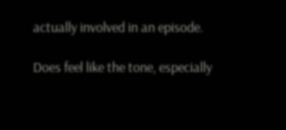actually involved in an episode.

Does feel like the tone, especially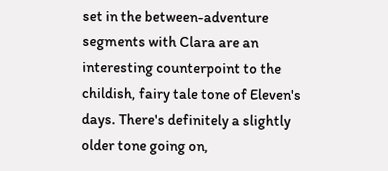set in the between-adventure segments with Clara are an interesting counterpoint to the childish, fairy tale tone of Eleven's days. There's definitely a slightly older tone going on,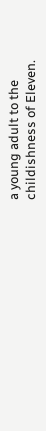a young adult to the childishness of Eleven.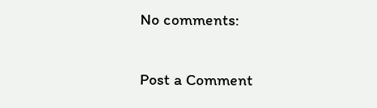No comments:

Post a Comment